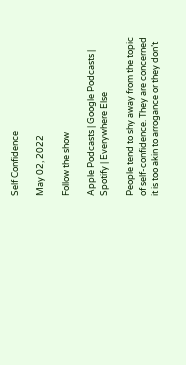Self Confidence

May 02, 2022

Follow the show

Apple Podcasts | Google Podcasts | Spotify | Everywhere Else

People tend to shy away from the topic of self-confidence. They are concerned it is too akin to arrogance or they don’t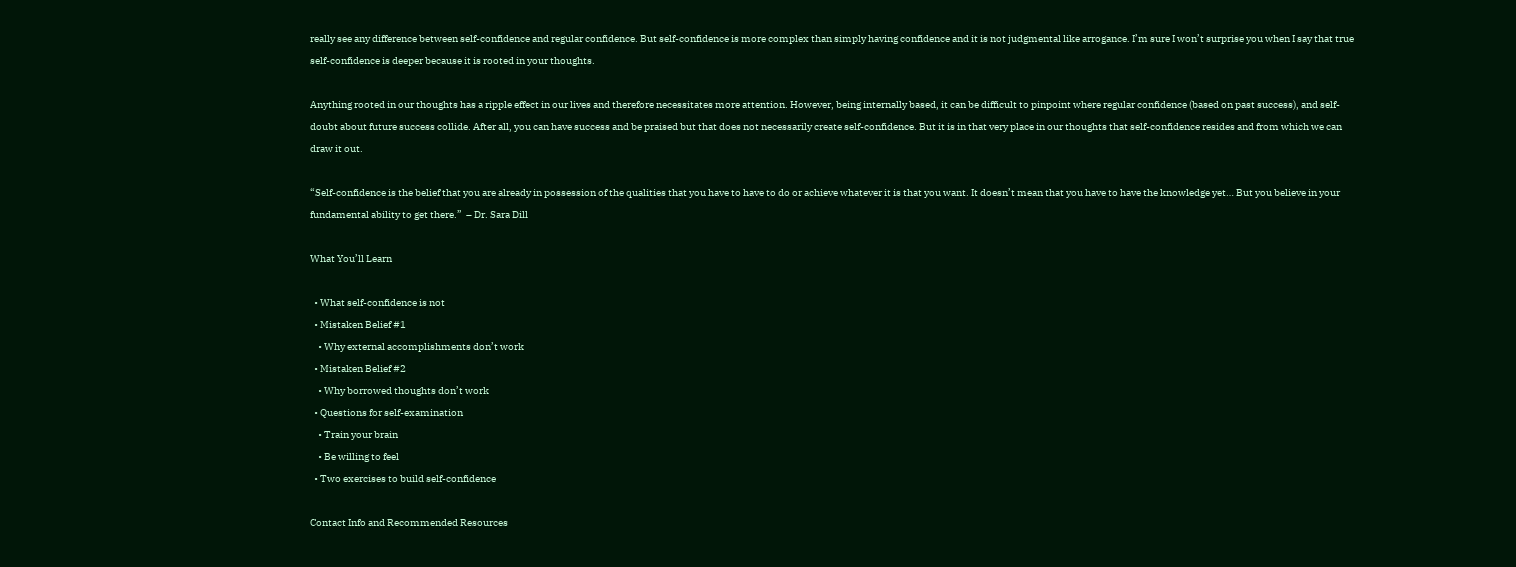really see any difference between self-confidence and regular confidence. But self-confidence is more complex than simply having confidence and it is not judgmental like arrogance. I’m sure I won’t surprise you when I say that true self-confidence is deeper because it is rooted in your thoughts.

Anything rooted in our thoughts has a ripple effect in our lives and therefore necessitates more attention. However, being internally based, it can be difficult to pinpoint where regular confidence (based on past success), and self-doubt about future success collide. After all, you can have success and be praised but that does not necessarily create self-confidence. But it is in that very place in our thoughts that self-confidence resides and from which we can draw it out.

“Self-confidence is the belief that you are already in possession of the qualities that you have to have to do or achieve whatever it is that you want. It doesn’t mean that you have to have the knowledge yet… But you believe in your fundamental ability to get there.”  – Dr. Sara Dill

What You’ll Learn

  • What self-confidence is not
  • Mistaken Belief #1
    • Why external accomplishments don’t work
  • Mistaken Belief #2
    • Why borrowed thoughts don’t work
  • Questions for self-examination
    • Train your brain
    • Be willing to feel
  • Two exercises to build self-confidence

Contact Info and Recommended Resources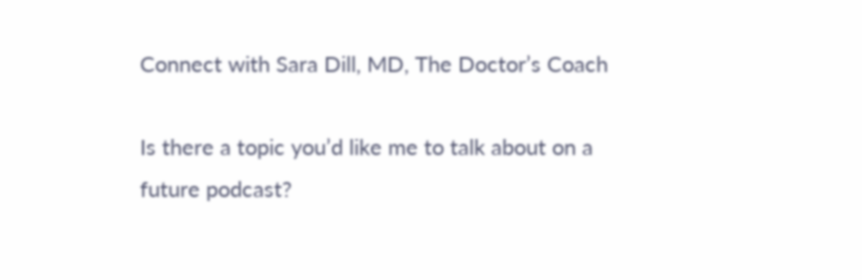Connect with Sara Dill, MD, The Doctor’s Coach

Is there a topic you’d like me to talk about on a future podcast?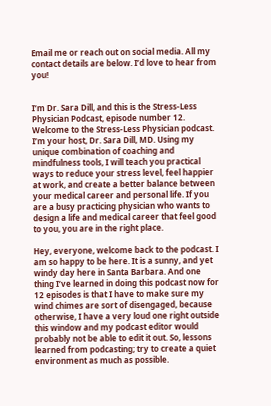Email me or reach out on social media. All my contact details are below. I’d love to hear from you!


I’m Dr. Sara Dill, and this is the Stress-Less Physician Podcast, episode number 12. Welcome to the Stress-Less Physician podcast. I’m your host, Dr. Sara Dill, MD. Using my unique combination of coaching and mindfulness tools, I will teach you practical ways to reduce your stress level, feel happier at work, and create a better balance between your medical career and personal life. If you are a busy practicing physician who wants to design a life and medical career that feel good to you, you are in the right place.

Hey, everyone, welcome back to the podcast. I am so happy to be here. It is a sunny, and yet windy day here in Santa Barbara. And one thing I’ve learned in doing this podcast now for 12 episodes is that I have to make sure my wind chimes are sort of disengaged, because otherwise, I have a very loud one right outside this window and my podcast editor would probably not be able to edit it out. So, lessons learned from podcasting; try to create a quiet environment as much as possible.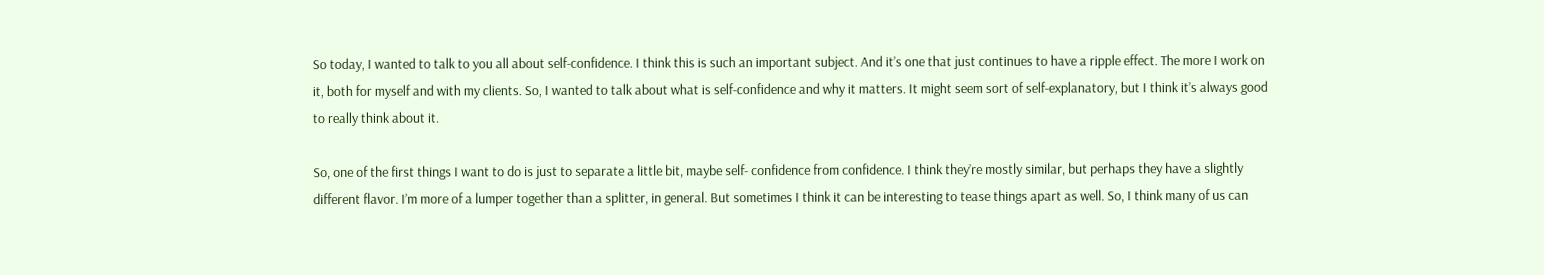So today, I wanted to talk to you all about self-confidence. I think this is such an important subject. And it’s one that just continues to have a ripple effect. The more I work on it, both for myself and with my clients. So, I wanted to talk about what is self-confidence and why it matters. It might seem sort of self-explanatory, but I think it’s always good to really think about it.

So, one of the first things I want to do is just to separate a little bit, maybe self- confidence from confidence. I think they’re mostly similar, but perhaps they have a slightly different flavor. I’m more of a lumper together than a splitter, in general. But sometimes I think it can be interesting to tease things apart as well. So, I think many of us can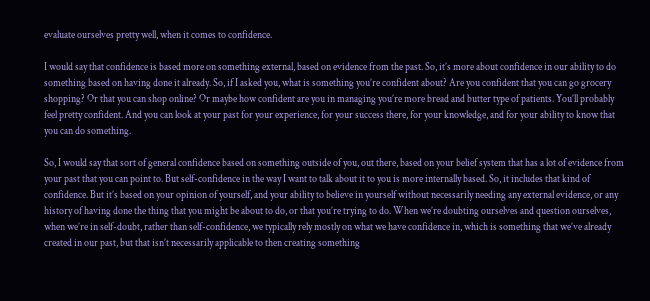evaluate ourselves pretty well, when it comes to confidence.

I would say that confidence is based more on something external, based on evidence from the past. So, it’s more about confidence in our ability to do something based on having done it already. So, if I asked you, what is something you’re confident about? Are you confident that you can go grocery shopping? Or that you can shop online? Or maybe how confident are you in managing you’re more bread and butter type of patients. You’ll probably feel pretty confident. And you can look at your past for your experience, for your success there, for your knowledge, and for your ability to know that you can do something.

So, I would say that sort of general confidence based on something outside of you, out there, based on your belief system that has a lot of evidence from your past that you can point to. But self-confidence in the way I want to talk about it to you is more internally based. So, it includes that kind of confidence. But it’s based on your opinion of yourself, and your ability to believe in yourself without necessarily needing any external evidence, or any history of having done the thing that you might be about to do, or that you’re trying to do. When we’re doubting ourselves and question ourselves, when we’re in self-doubt, rather than self-confidence, we typically rely mostly on what we have confidence in, which is something that we’ve already created in our past, but that isn’t necessarily applicable to then creating something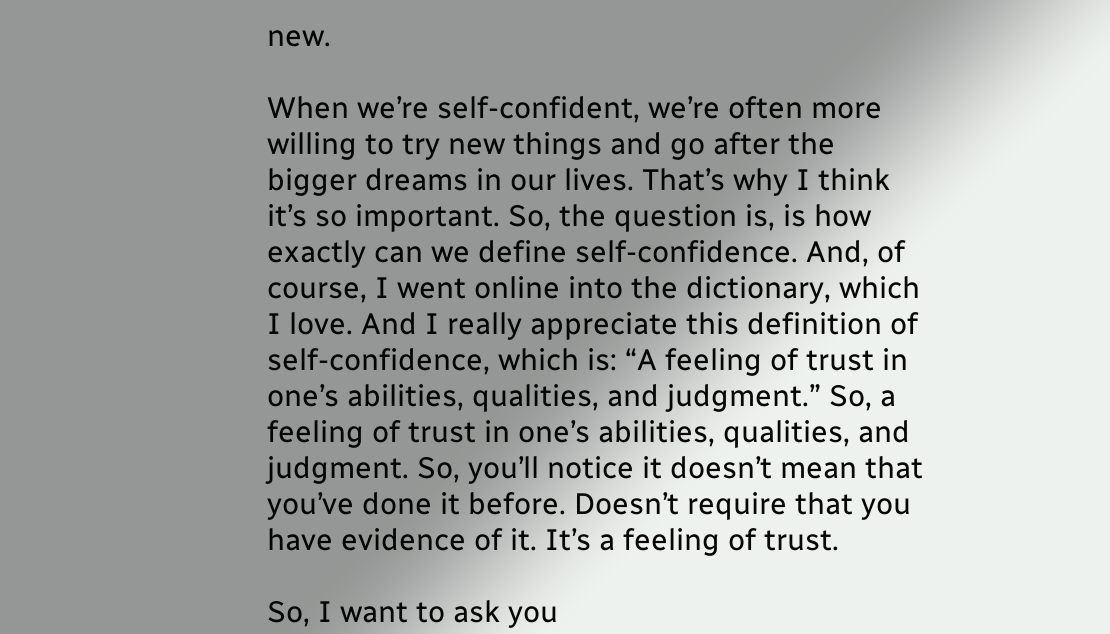new.

When we’re self-confident, we’re often more willing to try new things and go after the bigger dreams in our lives. That’s why I think it’s so important. So, the question is, is how exactly can we define self-confidence. And, of course, I went online into the dictionary, which I love. And I really appreciate this definition of self-confidence, which is: “A feeling of trust in one’s abilities, qualities, and judgment.” So, a feeling of trust in one’s abilities, qualities, and judgment. So, you’ll notice it doesn’t mean that you’ve done it before. Doesn’t require that you have evidence of it. It’s a feeling of trust.

So, I want to ask you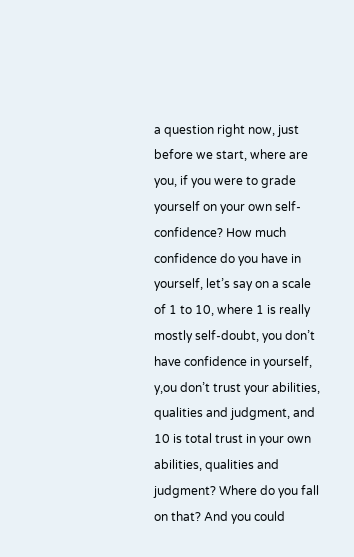a question right now, just before we start, where are you, if you were to grade yourself on your own self-confidence? How much confidence do you have in yourself, let’s say on a scale of 1 to 10, where 1 is really mostly self-doubt, you don’t have confidence in yourself, y,ou don’t trust your abilities, qualities and judgment, and 10 is total trust in your own abilities, qualities and judgment? Where do you fall on that? And you could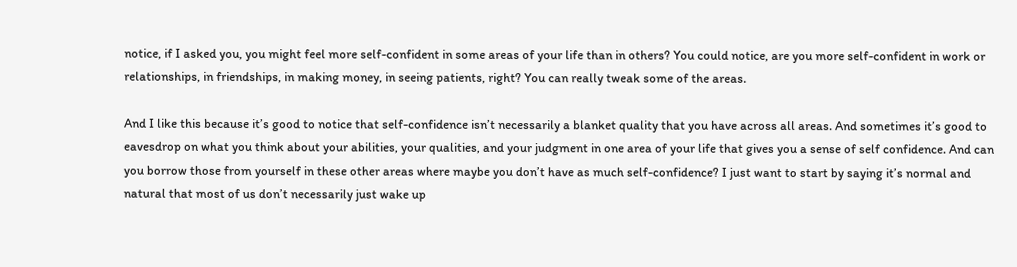notice, if I asked you, you might feel more self-confident in some areas of your life than in others? You could notice, are you more self-confident in work or relationships, in friendships, in making money, in seeing patients, right? You can really tweak some of the areas.

And I like this because it’s good to notice that self-confidence isn’t necessarily a blanket quality that you have across all areas. And sometimes it’s good to eavesdrop on what you think about your abilities, your qualities, and your judgment in one area of your life that gives you a sense of self confidence. And can you borrow those from yourself in these other areas where maybe you don’t have as much self-confidence? I just want to start by saying it’s normal and natural that most of us don’t necessarily just wake up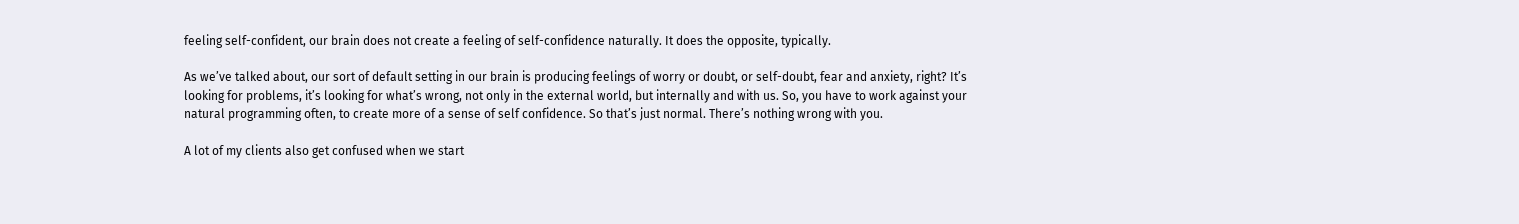feeling self-confident, our brain does not create a feeling of self-confidence naturally. It does the opposite, typically.

As we’ve talked about, our sort of default setting in our brain is producing feelings of worry or doubt, or self-doubt, fear and anxiety, right? It’s looking for problems, it’s looking for what’s wrong, not only in the external world, but internally and with us. So, you have to work against your natural programming often, to create more of a sense of self confidence. So that’s just normal. There’s nothing wrong with you.

A lot of my clients also get confused when we start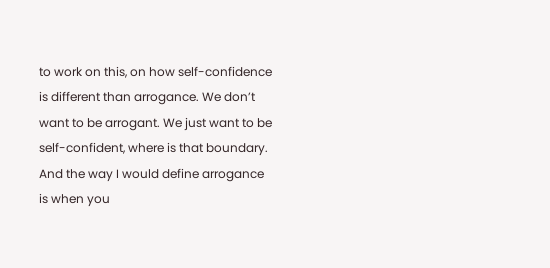to work on this, on how self-confidence is different than arrogance. We don’t want to be arrogant. We just want to be self-confident, where is that boundary. And the way I would define arrogance is when you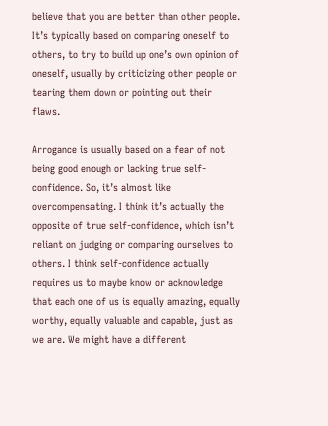believe that you are better than other people. It’s typically based on comparing oneself to others, to try to build up one’s own opinion of oneself, usually by criticizing other people or tearing them down or pointing out their flaws.

Arrogance is usually based on a fear of not being good enough or lacking true self-confidence. So, it’s almost like overcompensating. I think it’s actually the opposite of true self-confidence, which isn’t reliant on judging or comparing ourselves to others. I think self-confidence actually requires us to maybe know or acknowledge that each one of us is equally amazing, equally worthy, equally valuable and capable, just as we are. We might have a different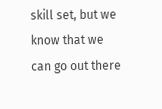skill set, but we know that we can go out there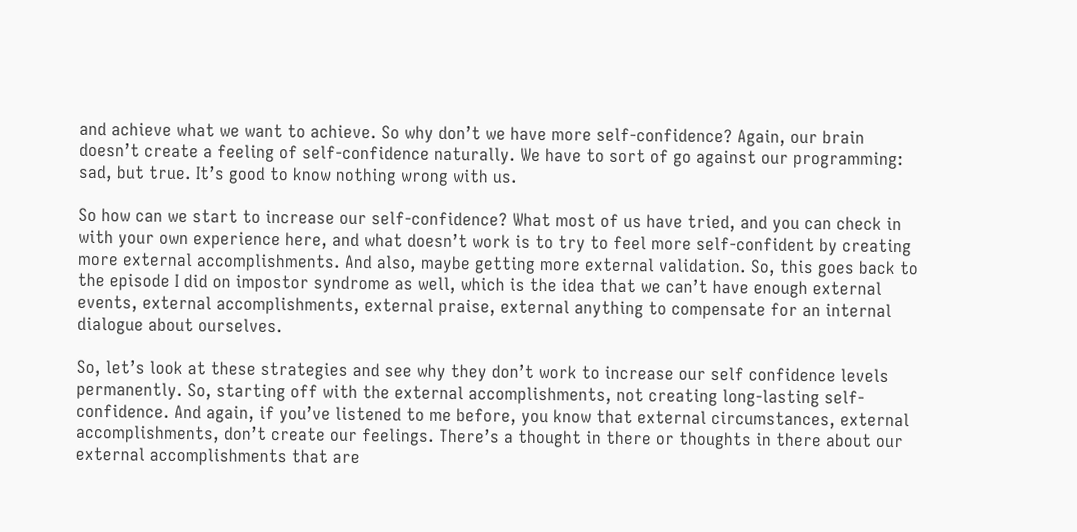and achieve what we want to achieve. So why don’t we have more self-confidence? Again, our brain doesn’t create a feeling of self-confidence naturally. We have to sort of go against our programming: sad, but true. It’s good to know nothing wrong with us.

So how can we start to increase our self-confidence? What most of us have tried, and you can check in with your own experience here, and what doesn’t work is to try to feel more self-confident by creating more external accomplishments. And also, maybe getting more external validation. So, this goes back to the episode I did on impostor syndrome as well, which is the idea that we can’t have enough external events, external accomplishments, external praise, external anything to compensate for an internal dialogue about ourselves.

So, let’s look at these strategies and see why they don’t work to increase our self confidence levels permanently. So, starting off with the external accomplishments, not creating long-lasting self-confidence. And again, if you’ve listened to me before, you know that external circumstances, external accomplishments, don’t create our feelings. There’s a thought in there or thoughts in there about our external accomplishments that are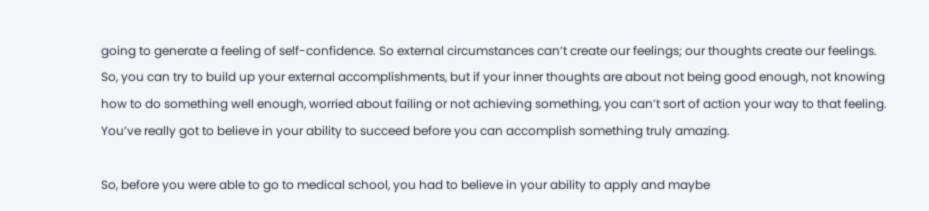going to generate a feeling of self-confidence. So external circumstances can’t create our feelings; our thoughts create our feelings. So, you can try to build up your external accomplishments, but if your inner thoughts are about not being good enough, not knowing how to do something well enough, worried about failing or not achieving something, you can’t sort of action your way to that feeling. You’ve really got to believe in your ability to succeed before you can accomplish something truly amazing.

So, before you were able to go to medical school, you had to believe in your ability to apply and maybe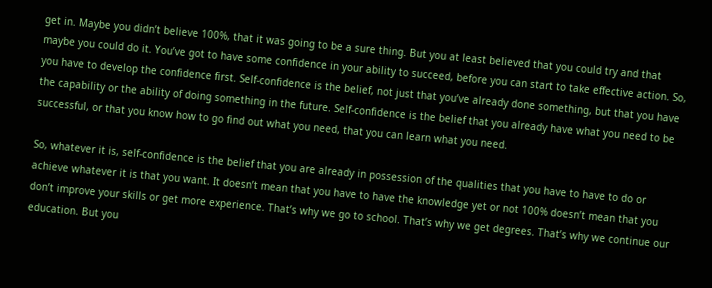get in. Maybe you didn’t believe 100%, that it was going to be a sure thing. But you at least believed that you could try and that maybe you could do it. You’ve got to have some confidence in your ability to succeed, before you can start to take effective action. So, you have to develop the confidence first. Self-confidence is the belief, not just that you’ve already done something, but that you have the capability or the ability of doing something in the future. Self-confidence is the belief that you already have what you need to be successful, or that you know how to go find out what you need, that you can learn what you need.

So, whatever it is, self-confidence is the belief that you are already in possession of the qualities that you have to have to do or achieve whatever it is that you want. It doesn’t mean that you have to have the knowledge yet or not 100% doesn’t mean that you don’t improve your skills or get more experience. That’s why we go to school. That’s why we get degrees. That’s why we continue our education. But you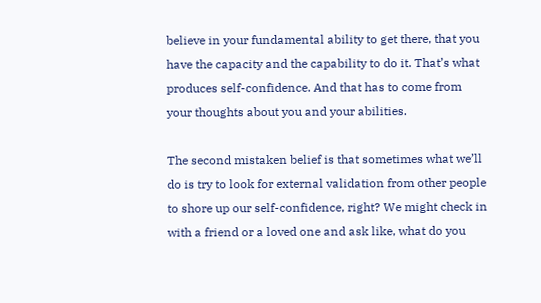believe in your fundamental ability to get there, that you have the capacity and the capability to do it. That’s what produces self-confidence. And that has to come from your thoughts about you and your abilities.

The second mistaken belief is that sometimes what we’ll do is try to look for external validation from other people to shore up our self-confidence, right? We might check in with a friend or a loved one and ask like, what do you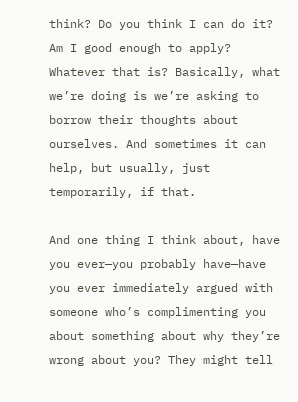think? Do you think I can do it? Am I good enough to apply? Whatever that is? Basically, what we’re doing is we’re asking to borrow their thoughts about ourselves. And sometimes it can help, but usually, just temporarily, if that.

And one thing I think about, have you ever—you probably have—have you ever immediately argued with someone who’s complimenting you about something about why they’re wrong about you? They might tell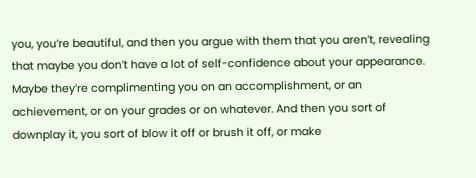you, you’re beautiful, and then you argue with them that you aren’t, revealing that maybe you don’t have a lot of self-confidence about your appearance. Maybe they’re complimenting you on an accomplishment, or an achievement, or on your grades or on whatever. And then you sort of downplay it, you sort of blow it off or brush it off, or make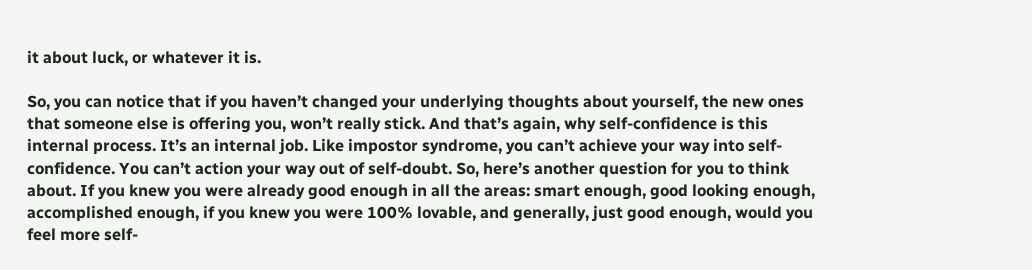it about luck, or whatever it is.

So, you can notice that if you haven’t changed your underlying thoughts about yourself, the new ones that someone else is offering you, won’t really stick. And that’s again, why self-confidence is this internal process. It’s an internal job. Like impostor syndrome, you can’t achieve your way into self-confidence. You can’t action your way out of self-doubt. So, here’s another question for you to think about. If you knew you were already good enough in all the areas: smart enough, good looking enough, accomplished enough, if you knew you were 100% lovable, and generally, just good enough, would you feel more self-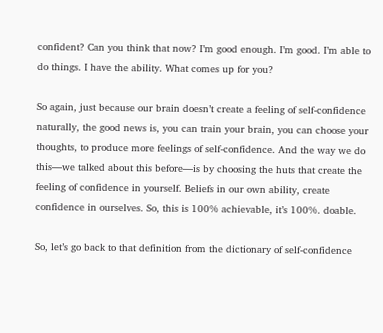confident? Can you think that now? I’m good enough. I’m good. I’m able to do things. I have the ability. What comes up for you?

So again, just because our brain doesn’t create a feeling of self-confidence naturally, the good news is, you can train your brain, you can choose your thoughts, to produce more feelings of self-confidence. And the way we do this—we talked about this before—is by choosing the huts that create the feeling of confidence in yourself. Beliefs in our own ability, create confidence in ourselves. So, this is 100% achievable, it’s 100%. doable.

So, let’s go back to that definition from the dictionary of self-confidence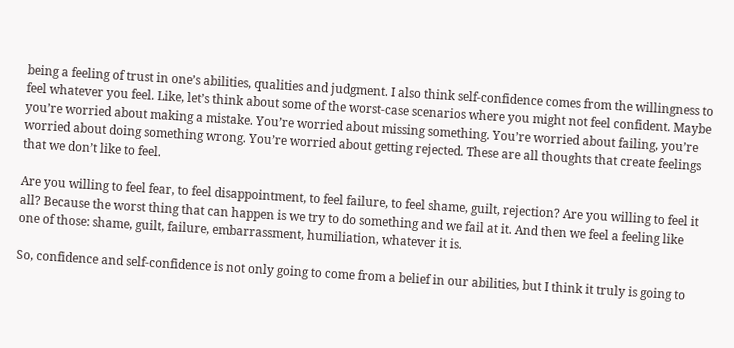being a feeling of trust in one’s abilities, qualities and judgment. I also think self-confidence comes from the willingness to feel whatever you feel. Like, let’s think about some of the worst-case scenarios where you might not feel confident. Maybe you’re worried about making a mistake. You’re worried about missing something. You’re worried about failing, you’re worried about doing something wrong. You’re worried about getting rejected. These are all thoughts that create feelings that we don’t like to feel.

Are you willing to feel fear, to feel disappointment, to feel failure, to feel shame, guilt, rejection? Are you willing to feel it all? Because the worst thing that can happen is we try to do something and we fail at it. And then we feel a feeling like one of those: shame, guilt, failure, embarrassment, humiliation, whatever it is.

So, confidence and self-confidence is not only going to come from a belief in our abilities, but I think it truly is going to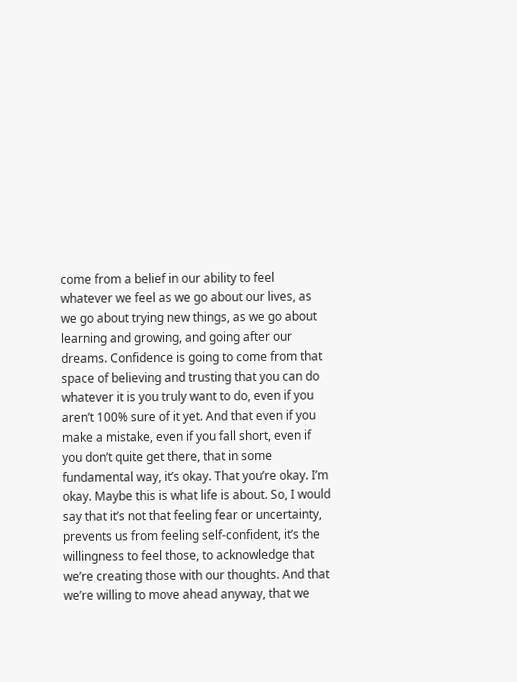come from a belief in our ability to feel whatever we feel as we go about our lives, as we go about trying new things, as we go about learning and growing, and going after our dreams. Confidence is going to come from that space of believing and trusting that you can do whatever it is you truly want to do, even if you aren’t 100% sure of it yet. And that even if you make a mistake, even if you fall short, even if you don’t quite get there, that in some fundamental way, it’s okay. That you’re okay. I’m okay. Maybe this is what life is about. So, I would say that it’s not that feeling fear or uncertainty, prevents us from feeling self-confident, it’s the willingness to feel those, to acknowledge that we’re creating those with our thoughts. And that we’re willing to move ahead anyway, that we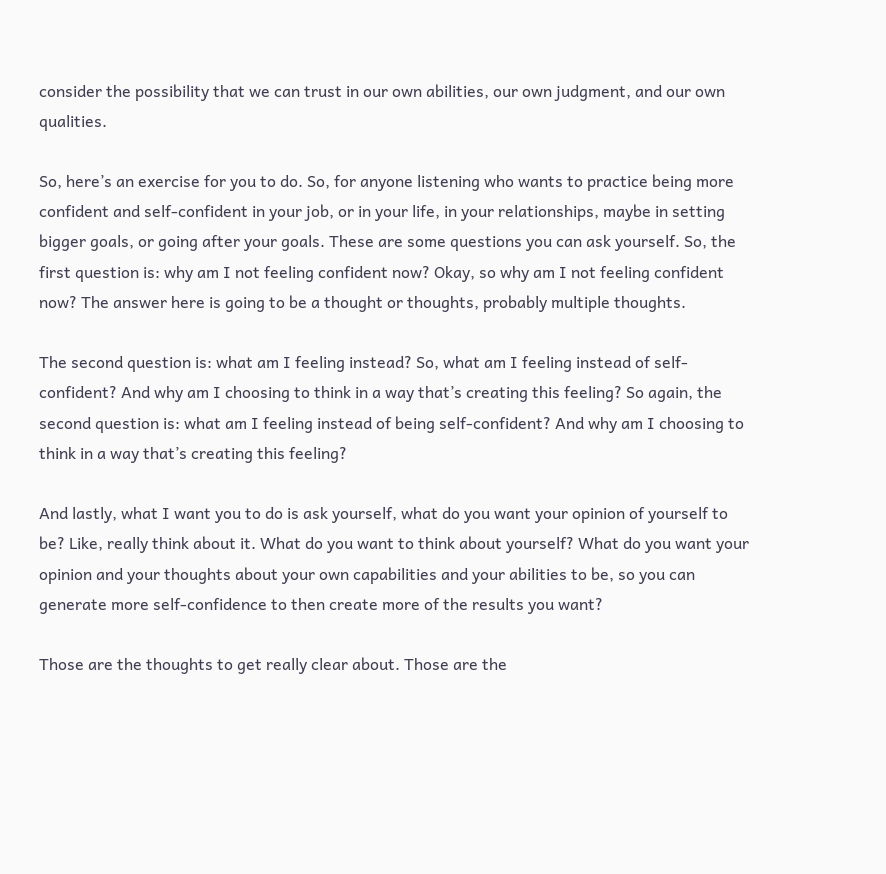consider the possibility that we can trust in our own abilities, our own judgment, and our own qualities.

So, here’s an exercise for you to do. So, for anyone listening who wants to practice being more confident and self-confident in your job, or in your life, in your relationships, maybe in setting bigger goals, or going after your goals. These are some questions you can ask yourself. So, the first question is: why am I not feeling confident now? Okay, so why am I not feeling confident now? The answer here is going to be a thought or thoughts, probably multiple thoughts.

The second question is: what am I feeling instead? So, what am I feeling instead of self-confident? And why am I choosing to think in a way that’s creating this feeling? So again, the second question is: what am I feeling instead of being self-confident? And why am I choosing to think in a way that’s creating this feeling?

And lastly, what I want you to do is ask yourself, what do you want your opinion of yourself to be? Like, really think about it. What do you want to think about yourself? What do you want your opinion and your thoughts about your own capabilities and your abilities to be, so you can generate more self-confidence to then create more of the results you want?

Those are the thoughts to get really clear about. Those are the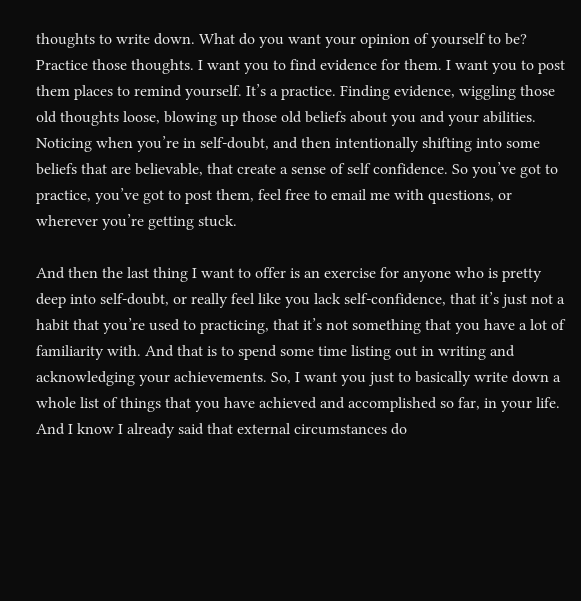thoughts to write down. What do you want your opinion of yourself to be? Practice those thoughts. I want you to find evidence for them. I want you to post them places to remind yourself. It’s a practice. Finding evidence, wiggling those old thoughts loose, blowing up those old beliefs about you and your abilities. Noticing when you’re in self-doubt, and then intentionally shifting into some beliefs that are believable, that create a sense of self confidence. So you’ve got to practice, you’ve got to post them, feel free to email me with questions, or wherever you’re getting stuck.

And then the last thing I want to offer is an exercise for anyone who is pretty deep into self-doubt, or really feel like you lack self-confidence, that it’s just not a habit that you’re used to practicing, that it’s not something that you have a lot of familiarity with. And that is to spend some time listing out in writing and acknowledging your achievements. So, I want you just to basically write down a whole list of things that you have achieved and accomplished so far, in your life. And I know I already said that external circumstances do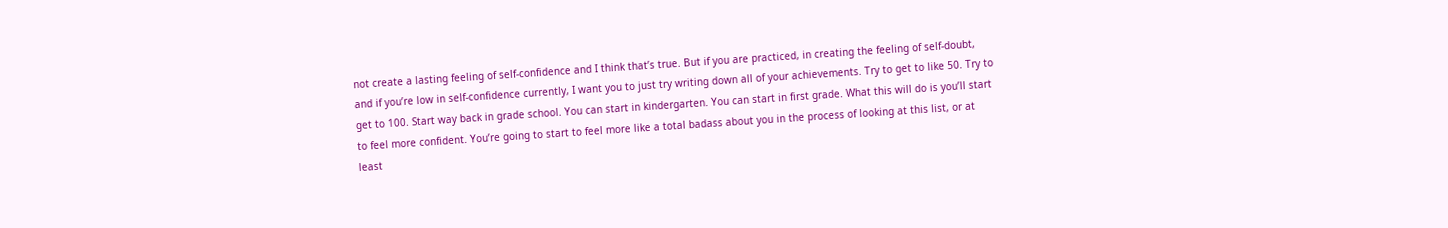not create a lasting feeling of self-confidence and I think that’s true. But if you are practiced, in creating the feeling of self-doubt, and if you’re low in self-confidence currently, I want you to just try writing down all of your achievements. Try to get to like 50. Try to get to 100. Start way back in grade school. You can start in kindergarten. You can start in first grade. What this will do is you’ll start to feel more confident. You’re going to start to feel more like a total badass about you in the process of looking at this list, or at least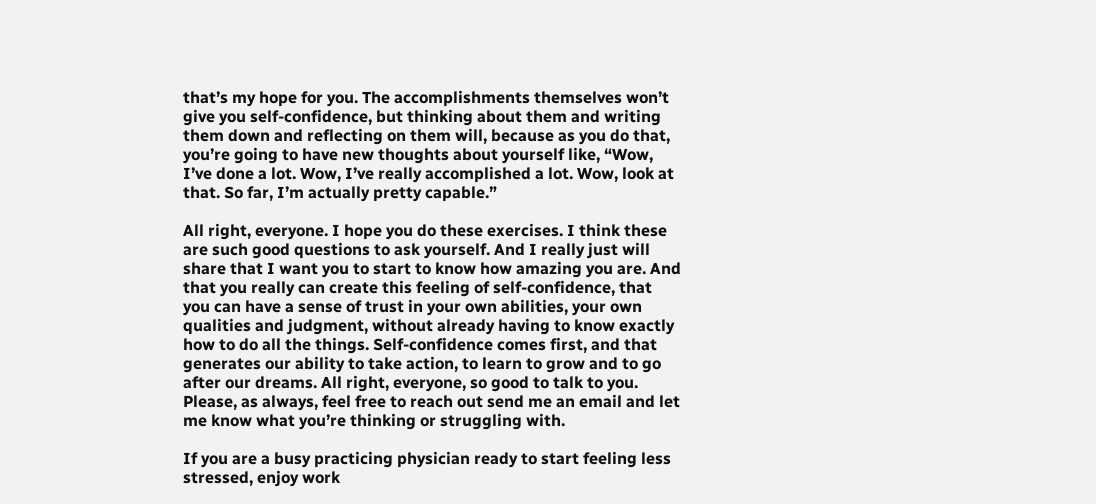that’s my hope for you. The accomplishments themselves won’t give you self-confidence, but thinking about them and writing them down and reflecting on them will, because as you do that, you’re going to have new thoughts about yourself like, “Wow, I’ve done a lot. Wow, I’ve really accomplished a lot. Wow, look at that. So far, I’m actually pretty capable.”

All right, everyone. I hope you do these exercises. I think these are such good questions to ask yourself. And I really just will share that I want you to start to know how amazing you are. And that you really can create this feeling of self-confidence, that you can have a sense of trust in your own abilities, your own qualities and judgment, without already having to know exactly how to do all the things. Self-confidence comes first, and that generates our ability to take action, to learn to grow and to go after our dreams. All right, everyone, so good to talk to you. Please, as always, feel free to reach out send me an email and let me know what you’re thinking or struggling with.

If you are a busy practicing physician ready to start feeling less stressed, enjoy work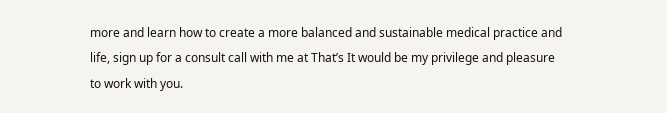more and learn how to create a more balanced and sustainable medical practice and life, sign up for a consult call with me at That’s It would be my privilege and pleasure to work with you.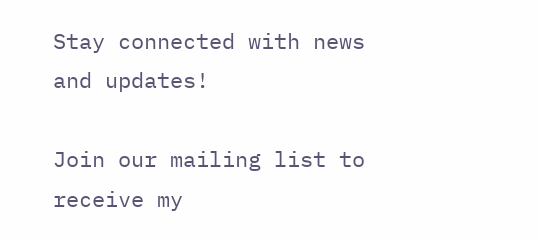Stay connected with news and updates!

Join our mailing list to receive my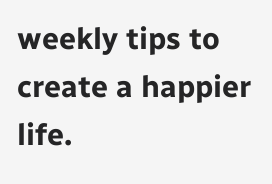weekly tips to create a happier life.